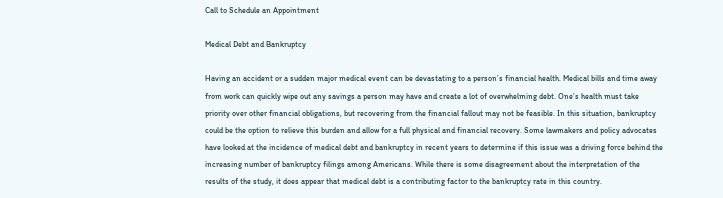Call to Schedule an Appointment

Medical Debt and Bankruptcy

Having an accident or a sudden major medical event can be devastating to a person’s financial health. Medical bills and time away from work can quickly wipe out any savings a person may have and create a lot of overwhelming debt. One’s health must take priority over other financial obligations, but recovering from the financial fallout may not be feasible. In this situation, bankruptcy could be the option to relieve this burden and allow for a full physical and financial recovery. Some lawmakers and policy advocates have looked at the incidence of medical debt and bankruptcy in recent years to determine if this issue was a driving force behind the increasing number of bankruptcy filings among Americans. While there is some disagreement about the interpretation of the results of the study, it does appear that medical debt is a contributing factor to the bankruptcy rate in this country.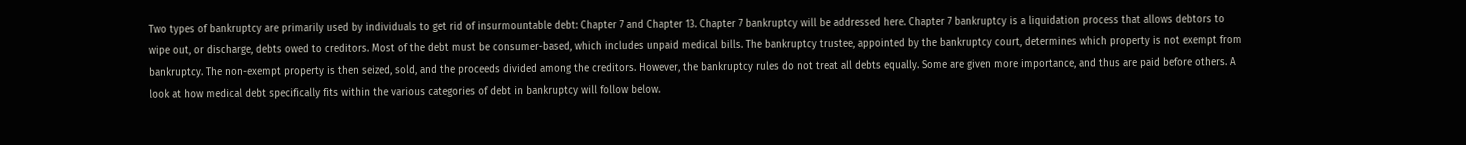Two types of bankruptcy are primarily used by individuals to get rid of insurmountable debt: Chapter 7 and Chapter 13. Chapter 7 bankruptcy will be addressed here. Chapter 7 bankruptcy is a liquidation process that allows debtors to wipe out, or discharge, debts owed to creditors. Most of the debt must be consumer-based, which includes unpaid medical bills. The bankruptcy trustee, appointed by the bankruptcy court, determines which property is not exempt from bankruptcy. The non-exempt property is then seized, sold, and the proceeds divided among the creditors. However, the bankruptcy rules do not treat all debts equally. Some are given more importance, and thus are paid before others. A look at how medical debt specifically fits within the various categories of debt in bankruptcy will follow below.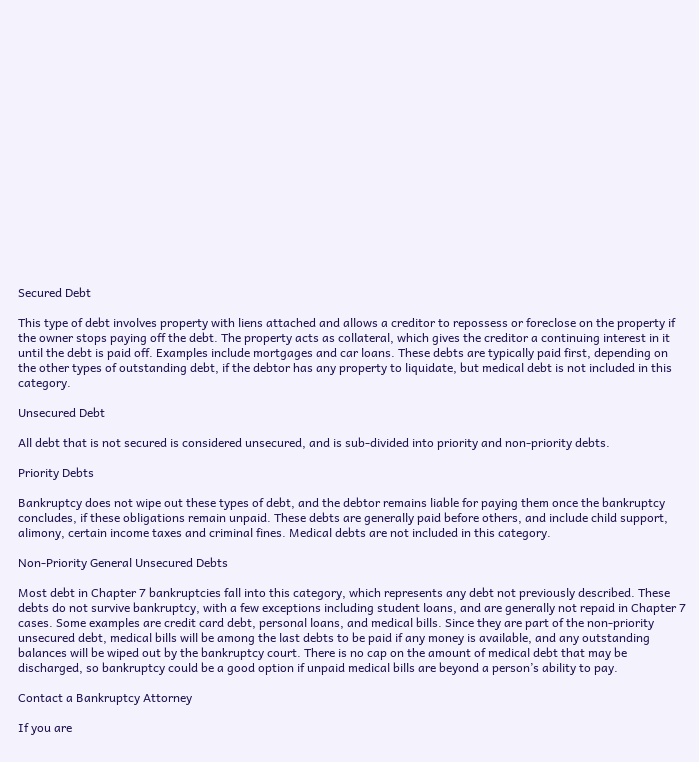Secured Debt

This type of debt involves property with liens attached and allows a creditor to repossess or foreclose on the property if the owner stops paying off the debt. The property acts as collateral, which gives the creditor a continuing interest in it until the debt is paid off. Examples include mortgages and car loans. These debts are typically paid first, depending on the other types of outstanding debt, if the debtor has any property to liquidate, but medical debt is not included in this category.

Unsecured Debt

All debt that is not secured is considered unsecured, and is sub-divided into priority and non-priority debts.

Priority Debts

Bankruptcy does not wipe out these types of debt, and the debtor remains liable for paying them once the bankruptcy concludes, if these obligations remain unpaid. These debts are generally paid before others, and include child support, alimony, certain income taxes and criminal fines. Medical debts are not included in this category.

Non-Priority General Unsecured Debts

Most debt in Chapter 7 bankruptcies fall into this category, which represents any debt not previously described. These debts do not survive bankruptcy, with a few exceptions including student loans, and are generally not repaid in Chapter 7 cases. Some examples are credit card debt, personal loans, and medical bills. Since they are part of the non-priority unsecured debt, medical bills will be among the last debts to be paid if any money is available, and any outstanding balances will be wiped out by the bankruptcy court. There is no cap on the amount of medical debt that may be discharged, so bankruptcy could be a good option if unpaid medical bills are beyond a person’s ability to pay.

Contact a Bankruptcy Attorney

If you are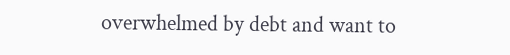overwhelmed by debt and want to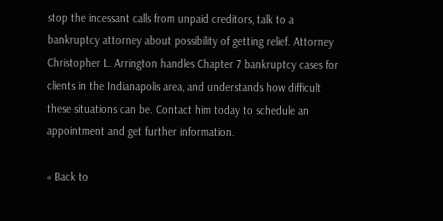stop the incessant calls from unpaid creditors, talk to a bankruptcy attorney about possibility of getting relief. Attorney Christopher L. Arrington handles Chapter 7 bankruptcy cases for clients in the Indianapolis area, and understands how difficult these situations can be. Contact him today to schedule an appointment and get further information.

« Back to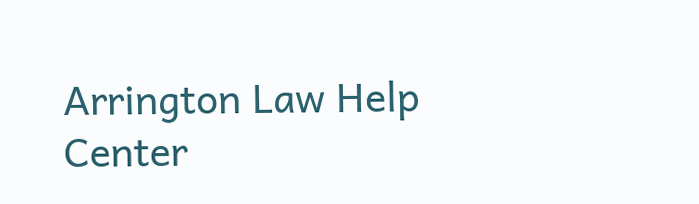Arrington Law Help Center